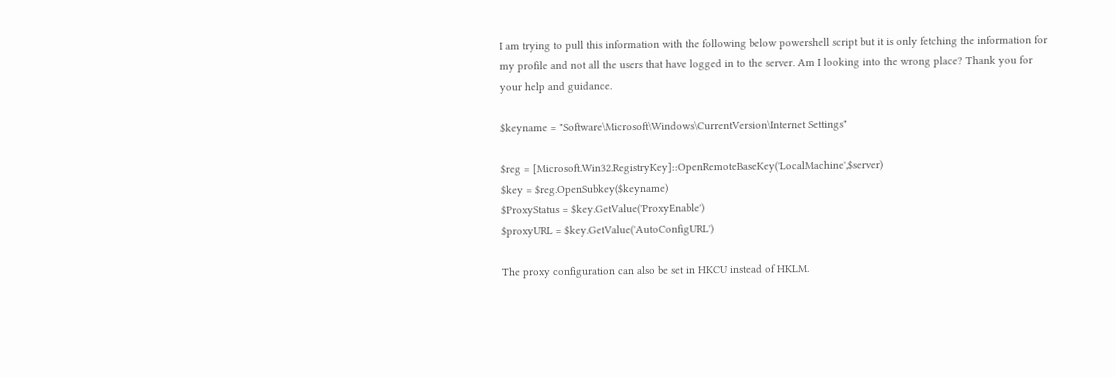I am trying to pull this information with the following below powershell script but it is only fetching the information for my profile and not all the users that have logged in to the server. Am I looking into the wrong place? Thank you for your help and guidance.

$keyname = "Software\Microsoft\Windows\CurrentVersion\Internet Settings"

$reg = [Microsoft.Win32.RegistryKey]::OpenRemoteBaseKey('LocalMachine',$server)
$key = $reg.OpenSubkey($keyname)
$ProxyStatus = $key.GetValue('ProxyEnable')
$proxyURL = $key.GetValue('AutoConfigURL')

The proxy configuration can also be set in HKCU instead of HKLM.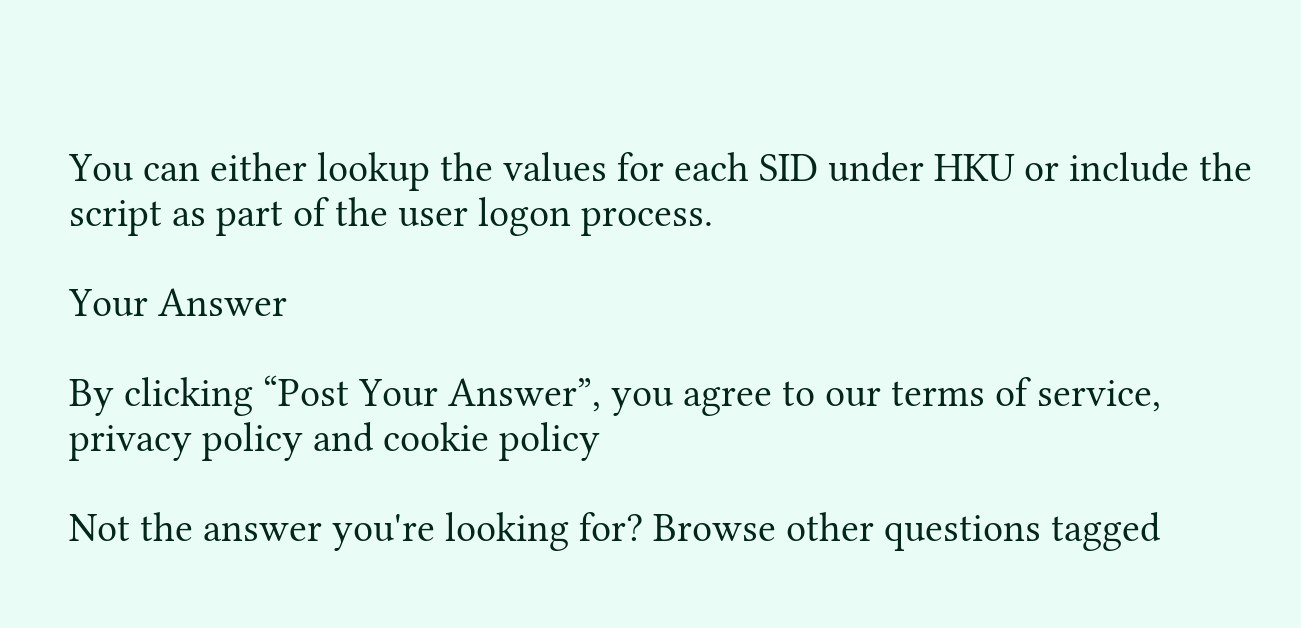You can either lookup the values for each SID under HKU or include the script as part of the user logon process.

Your Answer

By clicking “Post Your Answer”, you agree to our terms of service, privacy policy and cookie policy

Not the answer you're looking for? Browse other questions tagged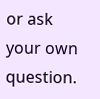or ask your own question.